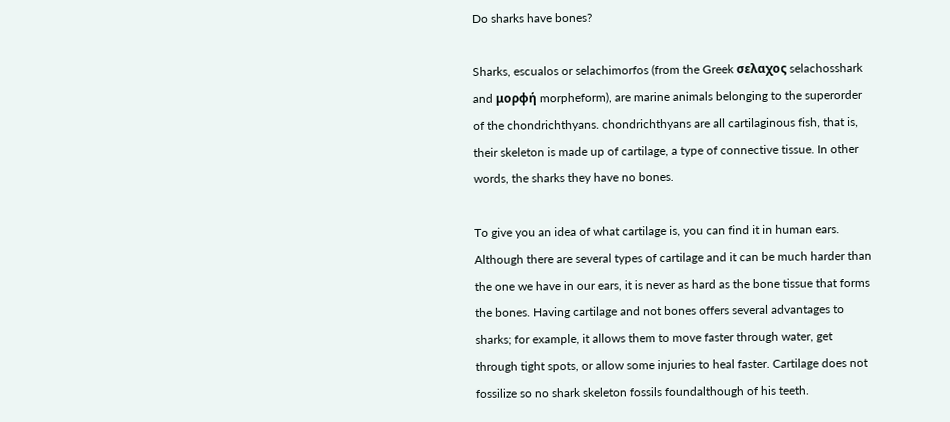Do sharks have bones?

Sharks, escualos or selachimorfos (from the Greek σελαχος selachosshark and μορφή morpheform), are marine animals belonging to the superorder of the chondrichthyans. chondrichthyans are all cartilaginous fish, that is, their skeleton is made up of cartilage, a type of connective tissue. In other words, the sharks they have no bones.

To give you an idea of what cartilage is, you can find it in human ears. Although there are several types of cartilage and it can be much harder than the one we have in our ears, it is never as hard as the bone tissue that forms the bones. Having cartilage and not bones offers several advantages to sharks; for example, it allows them to move faster through water, get through tight spots, or allow some injuries to heal faster. Cartilage does not fossilize so no shark skeleton fossils foundalthough of his teeth.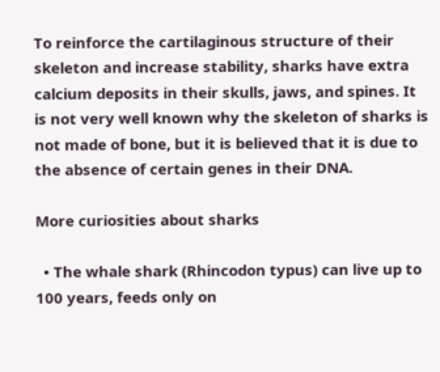To reinforce the cartilaginous structure of their skeleton and increase stability, sharks have extra calcium deposits in their skulls, jaws, and spines. It is not very well known why the skeleton of sharks is not made of bone, but it is believed that it is due to the absence of certain genes in their DNA.

More curiosities about sharks

  • The whale shark (Rhincodon typus) can live up to 100 years, feeds only on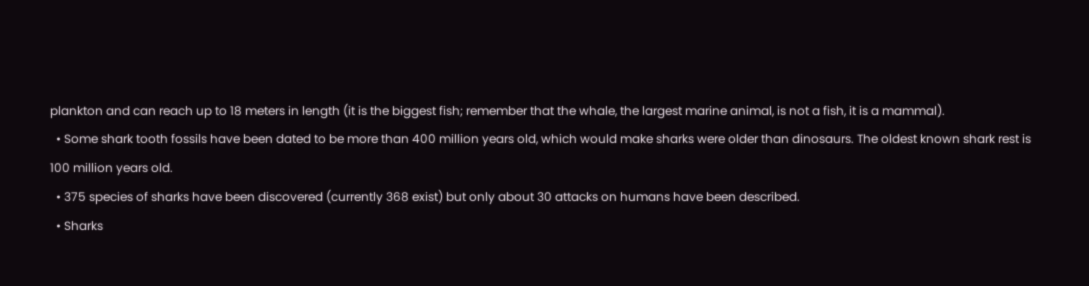plankton and can reach up to 18 meters in length (it is the biggest fish; remember that the whale, the largest marine animal, is not a fish, it is a mammal).
  • Some shark tooth fossils have been dated to be more than 400 million years old, which would make sharks were older than dinosaurs. The oldest known shark rest is 100 million years old.
  • 375 species of sharks have been discovered (currently 368 exist) but only about 30 attacks on humans have been described.
  • Sharks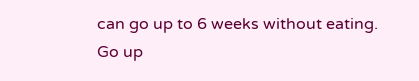can go up to 6 weeks without eating.
Go up